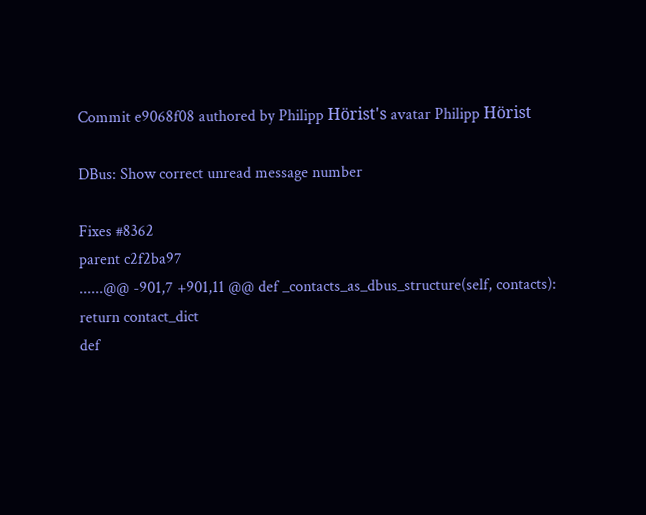Commit e9068f08 authored by Philipp Hörist's avatar Philipp Hörist

DBus: Show correct unread message number

Fixes #8362
parent c2f2ba97
......@@ -901,7 +901,11 @@ def _contacts_as_dbus_structure(self, contacts):
return contact_dict
def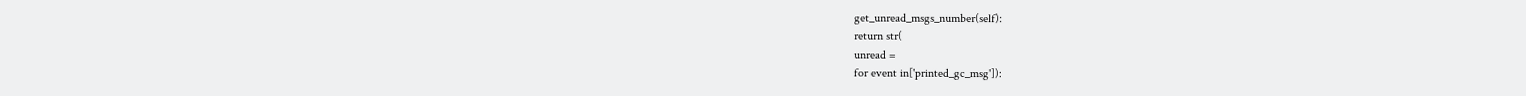get_unread_msgs_number(self):
return str(
unread =
for event in['printed_gc_msg']):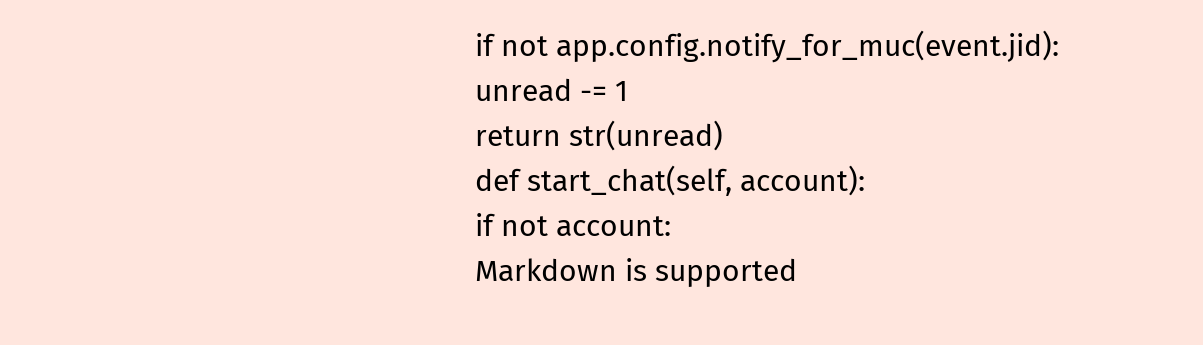if not app.config.notify_for_muc(event.jid):
unread -= 1
return str(unread)
def start_chat(self, account):
if not account:
Markdown is supported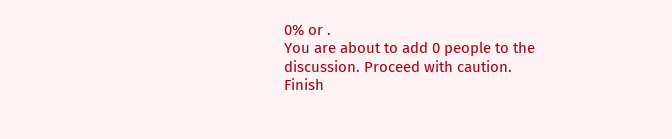0% or .
You are about to add 0 people to the discussion. Proceed with caution.
Finish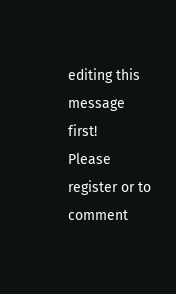editing this message first!
Please register or to comment